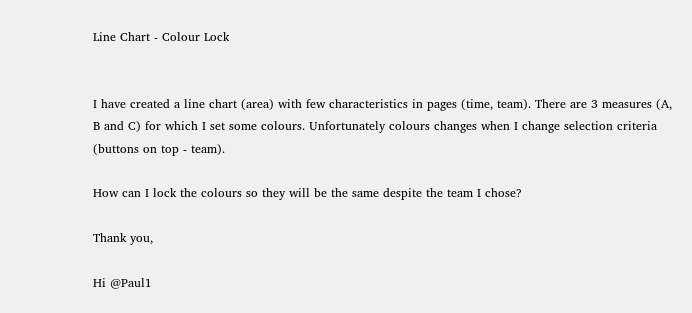Line Chart - Colour Lock


I have created a line chart (area) with few characteristics in pages (time, team). There are 3 measures (A, B and C) for which I set some colours. Unfortunately colours changes when I change selection criteria (buttons on top - team).

How can I lock the colours so they will be the same despite the team I chose?

Thank you,

Hi @Paul1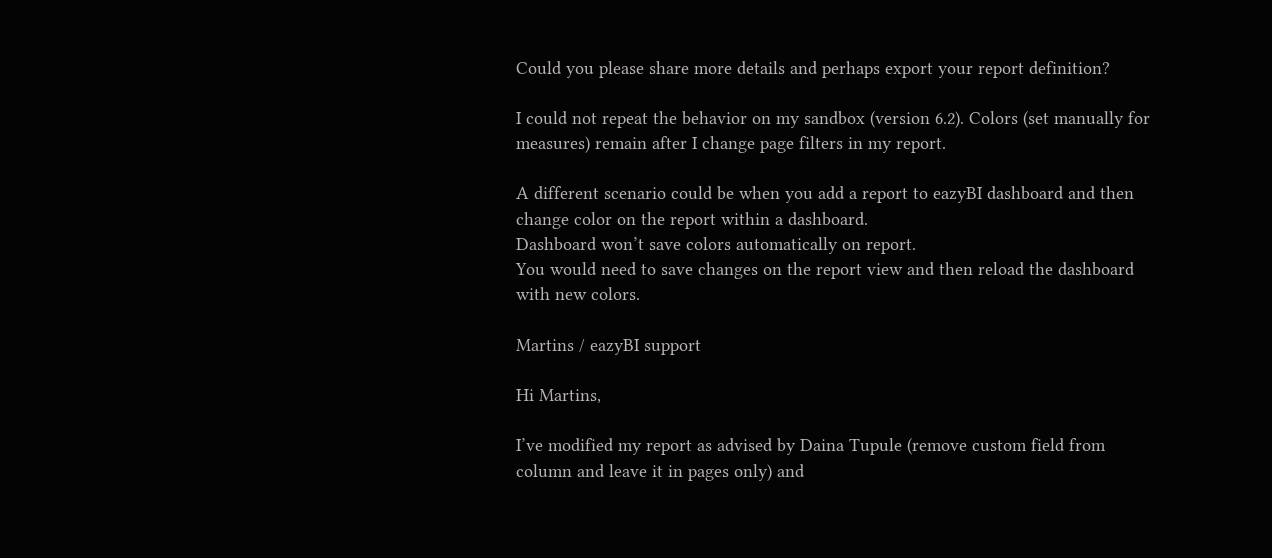Could you please share more details and perhaps export your report definition?

I could not repeat the behavior on my sandbox (version 6.2). Colors (set manually for measures) remain after I change page filters in my report.

A different scenario could be when you add a report to eazyBI dashboard and then change color on the report within a dashboard.
Dashboard won’t save colors automatically on report.
You would need to save changes on the report view and then reload the dashboard with new colors.

Martins / eazyBI support

Hi Martins,

I’ve modified my report as advised by Daina Tupule (remove custom field from column and leave it in pages only) and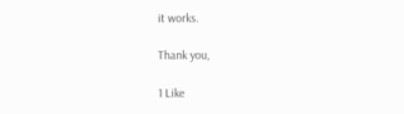it works.

Thank you,

1 Like